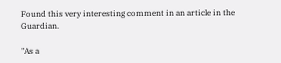Found this very interesting comment in an article in the Guardian.

"As a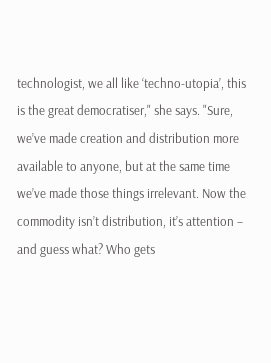technologist, we all like ‘techno-utopia’, this is the great democratiser," she says. "Sure, we’ve made creation and distribution more available to anyone, but at the same time we’ve made those things irrelevant. Now the commodity isn’t distribution, it’s attention – and guess what? Who gets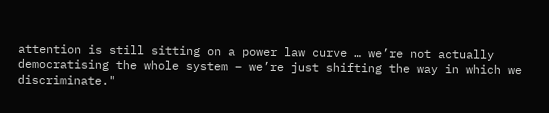attention is still sitting on a power law curve … we’re not actually democratising the whole system – we’re just shifting the way in which we discriminate."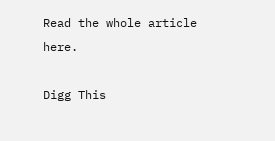Read the whole article here.

Digg This